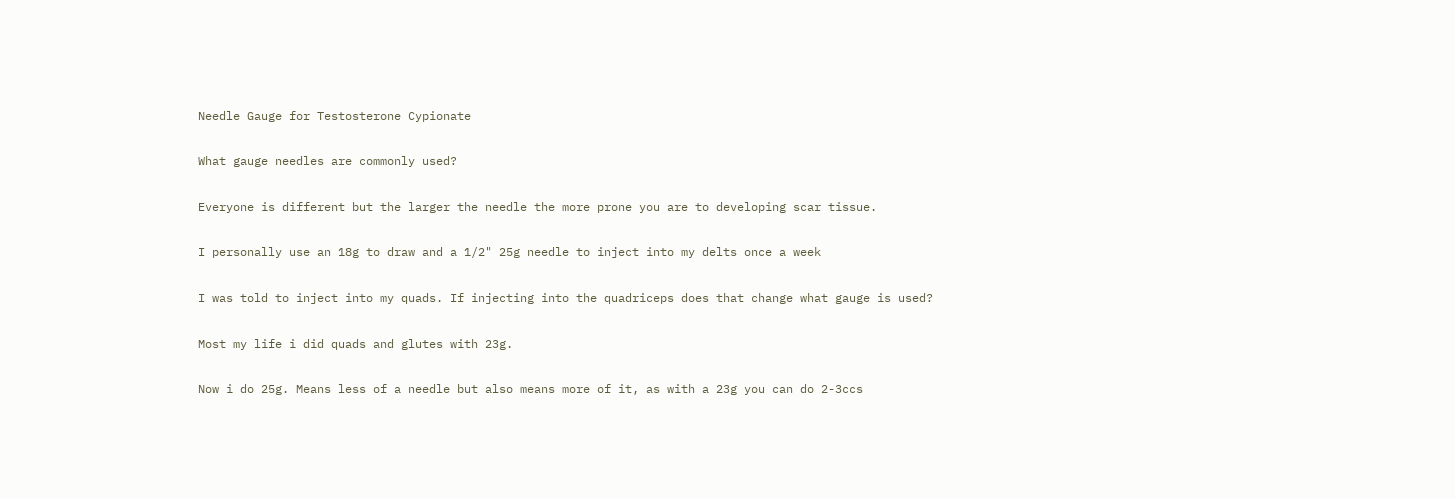Needle Gauge for Testosterone Cypionate

What gauge needles are commonly used?

Everyone is different but the larger the needle the more prone you are to developing scar tissue.

I personally use an 18g to draw and a 1/2" 25g needle to inject into my delts once a week

I was told to inject into my quads. If injecting into the quadriceps does that change what gauge is used?

Most my life i did quads and glutes with 23g.

Now i do 25g. Means less of a needle but also means more of it, as with a 23g you can do 2-3ccs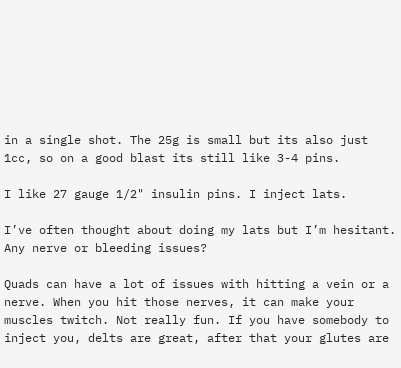in a single shot. The 25g is small but its also just 1cc, so on a good blast its still like 3-4 pins.

I like 27 gauge 1/2" insulin pins. I inject lats.

I’ve often thought about doing my lats but I’m hesitant. Any nerve or bleeding issues?

Quads can have a lot of issues with hitting a vein or a nerve. When you hit those nerves, it can make your muscles twitch. Not really fun. If you have somebody to inject you, delts are great, after that your glutes are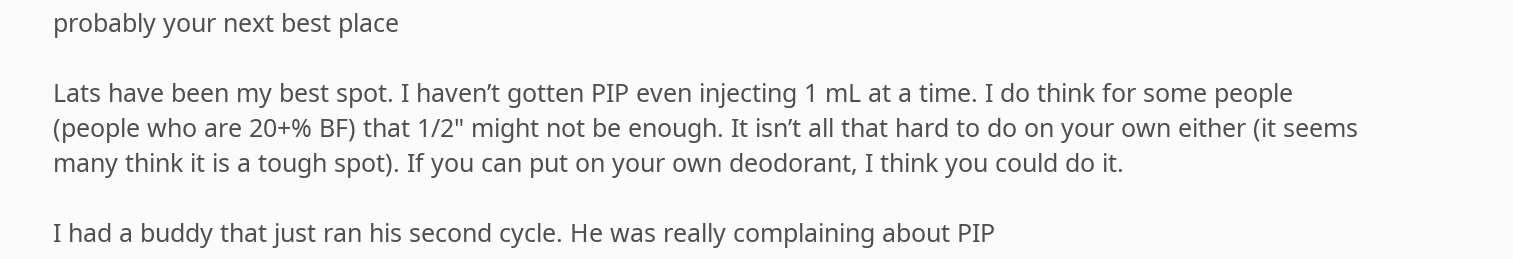probably your next best place

Lats have been my best spot. I haven’t gotten PIP even injecting 1 mL at a time. I do think for some people (people who are 20+% BF) that 1/2" might not be enough. It isn’t all that hard to do on your own either (it seems many think it is a tough spot). If you can put on your own deodorant, I think you could do it.

I had a buddy that just ran his second cycle. He was really complaining about PIP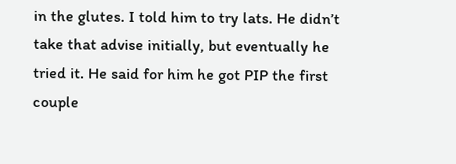in the glutes. I told him to try lats. He didn’t take that advise initially, but eventually he tried it. He said for him he got PIP the first couple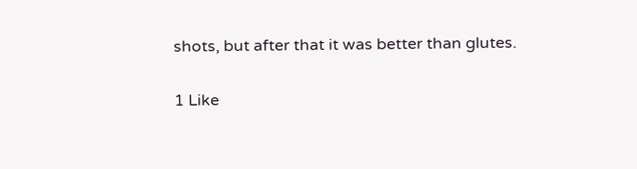shots, but after that it was better than glutes.

1 Like